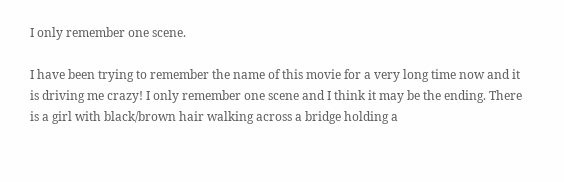I only remember one scene.

I have been trying to remember the name of this movie for a very long time now and it is driving me crazy! I only remember one scene and I think it may be the ending. There is a girl with black/brown hair walking across a bridge holding a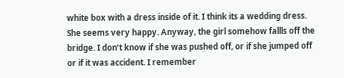white box with a dress inside of it. I think its a wedding dress. She seems very happy. Anyway, the girl somehow fallls off the bridge. I don’t know if she was pushed off, or if she jumped off or if it was accident. I remember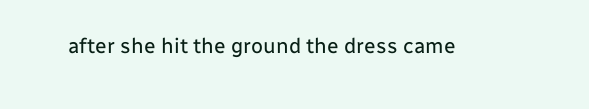after she hit the ground the dress came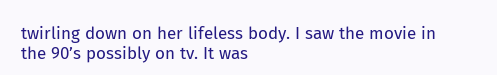twirling down on her lifeless body. I saw the movie in the 90’s possibly on tv. It was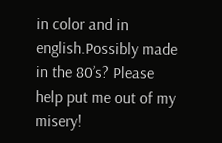in color and in english.Possibly made in the 80’s? Please help put me out of my misery!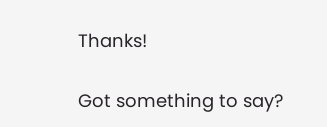Thanks!

Got something to say?